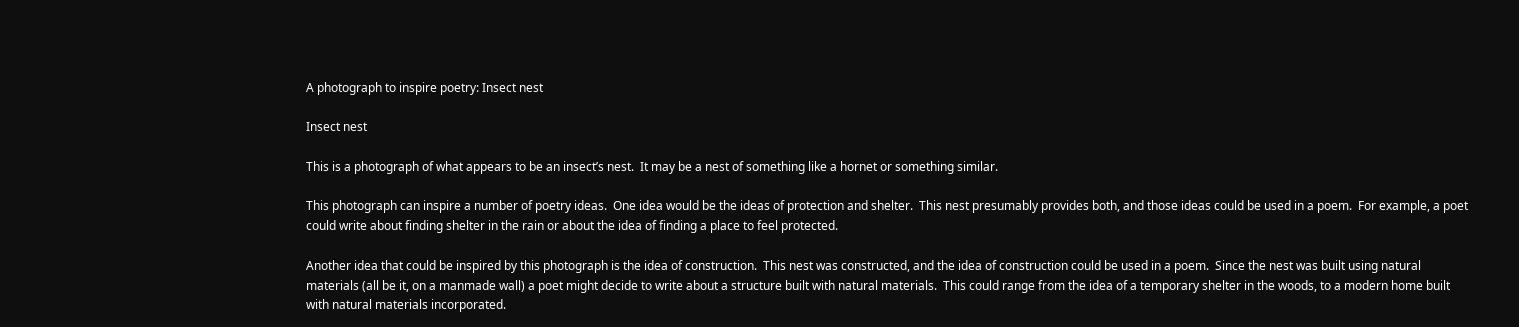A photograph to inspire poetry: Insect nest

Insect nest

This is a photograph of what appears to be an insect’s nest.  It may be a nest of something like a hornet or something similar.

This photograph can inspire a number of poetry ideas.  One idea would be the ideas of protection and shelter.  This nest presumably provides both, and those ideas could be used in a poem.  For example, a poet could write about finding shelter in the rain or about the idea of finding a place to feel protected.

Another idea that could be inspired by this photograph is the idea of construction.  This nest was constructed, and the idea of construction could be used in a poem.  Since the nest was built using natural materials (all be it, on a manmade wall) a poet might decide to write about a structure built with natural materials.  This could range from the idea of a temporary shelter in the woods, to a modern home built with natural materials incorporated.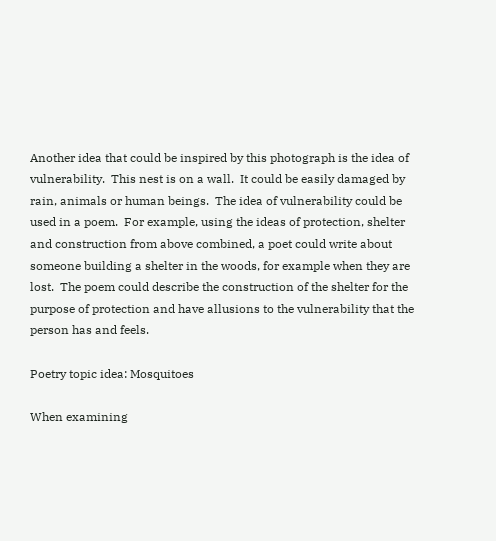Another idea that could be inspired by this photograph is the idea of vulnerability.  This nest is on a wall.  It could be easily damaged by rain, animals or human beings.  The idea of vulnerability could be used in a poem.  For example, using the ideas of protection, shelter and construction from above combined, a poet could write about someone building a shelter in the woods, for example when they are lost.  The poem could describe the construction of the shelter for the purpose of protection and have allusions to the vulnerability that the person has and feels.

Poetry topic idea: Mosquitoes

When examining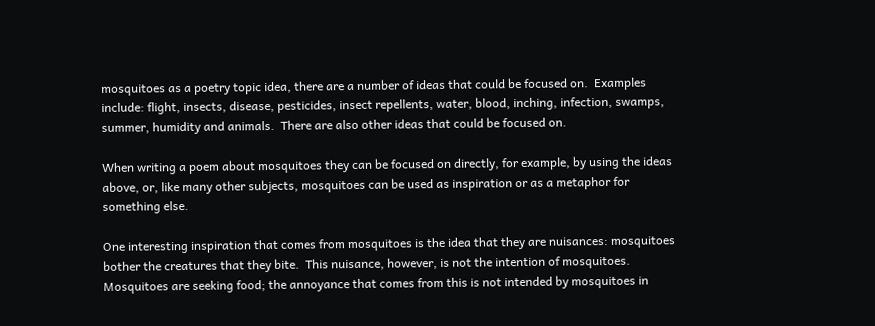mosquitoes as a poetry topic idea, there are a number of ideas that could be focused on.  Examples include: flight, insects, disease, pesticides, insect repellents, water, blood, inching, infection, swamps, summer, humidity and animals.  There are also other ideas that could be focused on.

When writing a poem about mosquitoes they can be focused on directly, for example, by using the ideas above, or, like many other subjects, mosquitoes can be used as inspiration or as a metaphor for something else.

One interesting inspiration that comes from mosquitoes is the idea that they are nuisances: mosquitoes bother the creatures that they bite.  This nuisance, however, is not the intention of mosquitoes.  Mosquitoes are seeking food; the annoyance that comes from this is not intended by mosquitoes in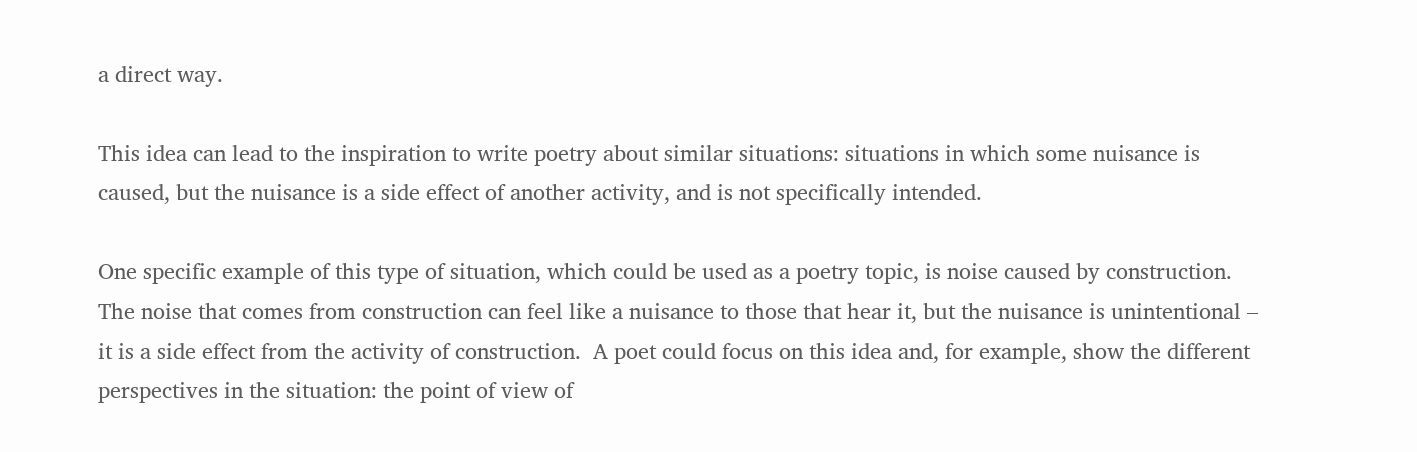a direct way.

This idea can lead to the inspiration to write poetry about similar situations: situations in which some nuisance is caused, but the nuisance is a side effect of another activity, and is not specifically intended.

One specific example of this type of situation, which could be used as a poetry topic, is noise caused by construction.  The noise that comes from construction can feel like a nuisance to those that hear it, but the nuisance is unintentional – it is a side effect from the activity of construction.  A poet could focus on this idea and, for example, show the different perspectives in the situation: the point of view of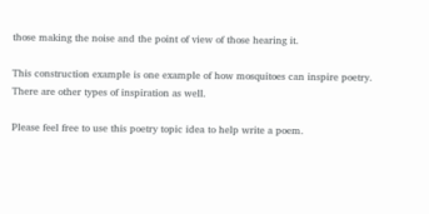those making the noise and the point of view of those hearing it.

This construction example is one example of how mosquitoes can inspire poetry.  There are other types of inspiration as well.

Please feel free to use this poetry topic idea to help write a poem.